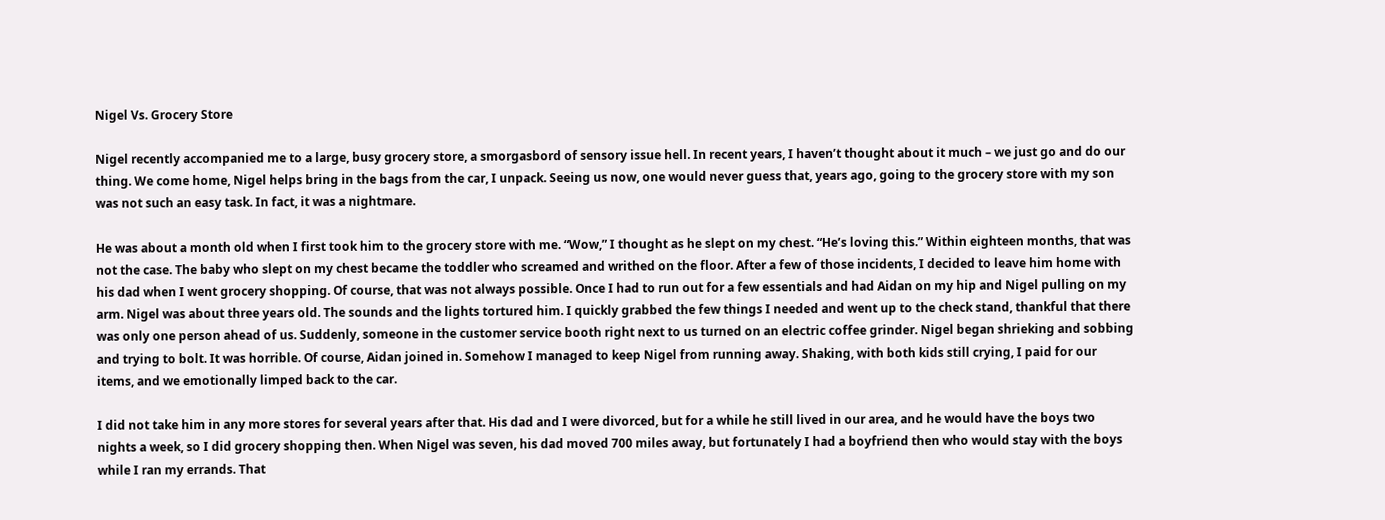Nigel Vs. Grocery Store

Nigel recently accompanied me to a large, busy grocery store, a smorgasbord of sensory issue hell. In recent years, I haven’t thought about it much – we just go and do our thing. We come home, Nigel helps bring in the bags from the car, I unpack. Seeing us now, one would never guess that, years ago, going to the grocery store with my son was not such an easy task. In fact, it was a nightmare.

He was about a month old when I first took him to the grocery store with me. “Wow,” I thought as he slept on my chest. “He’s loving this.” Within eighteen months, that was not the case. The baby who slept on my chest became the toddler who screamed and writhed on the floor. After a few of those incidents, I decided to leave him home with his dad when I went grocery shopping. Of course, that was not always possible. Once I had to run out for a few essentials and had Aidan on my hip and Nigel pulling on my arm. Nigel was about three years old. The sounds and the lights tortured him. I quickly grabbed the few things I needed and went up to the check stand, thankful that there was only one person ahead of us. Suddenly, someone in the customer service booth right next to us turned on an electric coffee grinder. Nigel began shrieking and sobbing and trying to bolt. It was horrible. Of course, Aidan joined in. Somehow I managed to keep Nigel from running away. Shaking, with both kids still crying, I paid for our items, and we emotionally limped back to the car.

I did not take him in any more stores for several years after that. His dad and I were divorced, but for a while he still lived in our area, and he would have the boys two nights a week, so I did grocery shopping then. When Nigel was seven, his dad moved 700 miles away, but fortunately I had a boyfriend then who would stay with the boys while I ran my errands. That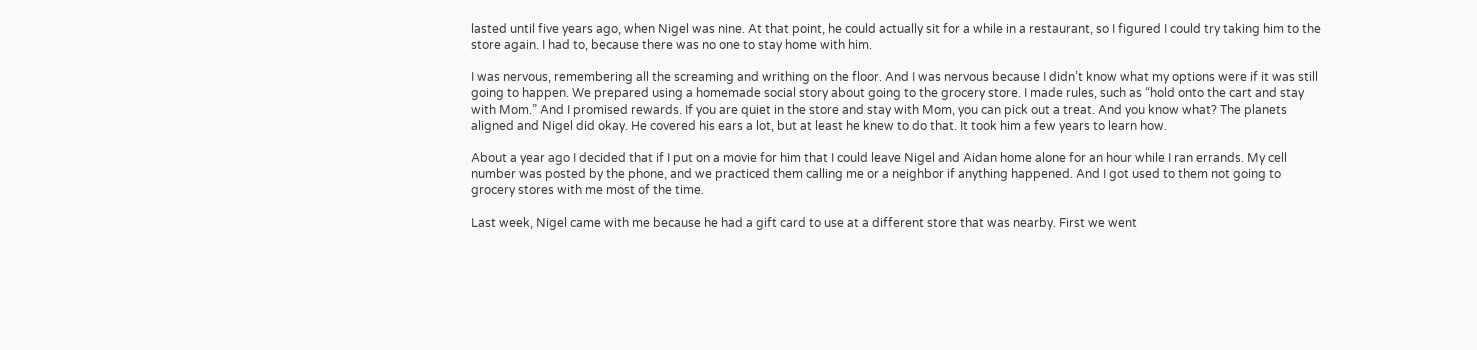lasted until five years ago, when Nigel was nine. At that point, he could actually sit for a while in a restaurant, so I figured I could try taking him to the store again. I had to, because there was no one to stay home with him.

I was nervous, remembering all the screaming and writhing on the floor. And I was nervous because I didn’t know what my options were if it was still going to happen. We prepared using a homemade social story about going to the grocery store. I made rules, such as “hold onto the cart and stay with Mom.” And I promised rewards. If you are quiet in the store and stay with Mom, you can pick out a treat. And you know what? The planets aligned and Nigel did okay. He covered his ears a lot, but at least he knew to do that. It took him a few years to learn how.

About a year ago I decided that if I put on a movie for him that I could leave Nigel and Aidan home alone for an hour while I ran errands. My cell number was posted by the phone, and we practiced them calling me or a neighbor if anything happened. And I got used to them not going to grocery stores with me most of the time.

Last week, Nigel came with me because he had a gift card to use at a different store that was nearby. First we went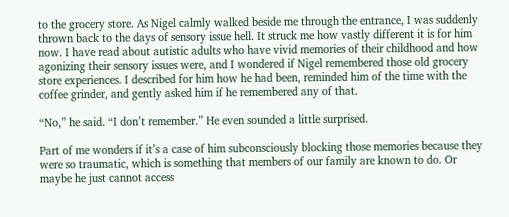to the grocery store. As Nigel calmly walked beside me through the entrance, I was suddenly thrown back to the days of sensory issue hell. It struck me how vastly different it is for him now. I have read about autistic adults who have vivid memories of their childhood and how agonizing their sensory issues were, and I wondered if Nigel remembered those old grocery store experiences. I described for him how he had been, reminded him of the time with the coffee grinder, and gently asked him if he remembered any of that.

“No,” he said. “I don’t remember.” He even sounded a little surprised.

Part of me wonders if it’s a case of him subconsciously blocking those memories because they were so traumatic, which is something that members of our family are known to do. Or maybe he just cannot access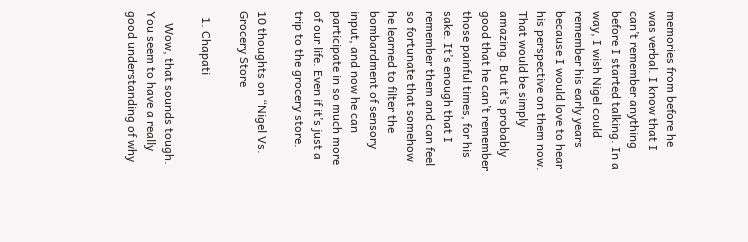memories from before he was verbal. I know that I can’t remember anything before I started talking. In a way, I wish Nigel could remember his early years because I would love to hear his perspective on them now. That would be simply amazing. But it’s probably good that he can’t remember those painful times, for his sake. It’s enough that I remember them and can feel so fortunate that somehow he learned to filter the bombardment of sensory input, and now he can participate in so much more of our life. Even if it’s just a trip to the grocery store.

10 thoughts on “Nigel Vs. Grocery Store

  1. Chapati

    Wow, that sounds tough. You seem to have a really good understanding of why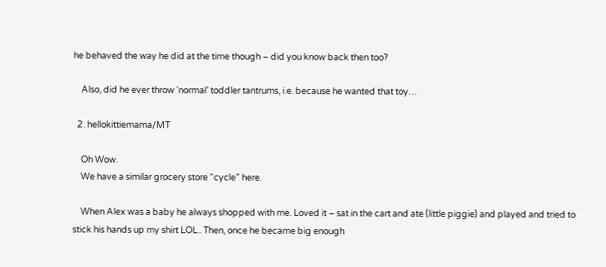he behaved the way he did at the time though – did you know back then too?

    Also, did he ever throw ‘normal’ toddler tantrums, i.e. because he wanted that toy…

  2. hellokittiemama/MT

    Oh Wow.
    We have a similar grocery store “cycle” here.

    When Alex was a baby he always shopped with me. Loved it – sat in the cart and ate (little piggie) and played and tried to stick his hands up my shirt LOL.. Then, once he became big enough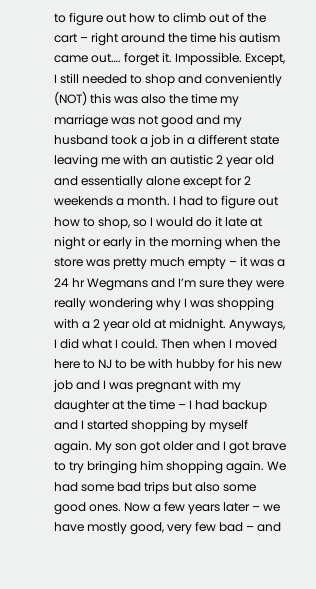to figure out how to climb out of the cart – right around the time his autism came out…. forget it. Impossible. Except, I still needed to shop and conveniently (NOT) this was also the time my marriage was not good and my husband took a job in a different state leaving me with an autistic 2 year old and essentially alone except for 2 weekends a month. I had to figure out how to shop, so I would do it late at night or early in the morning when the store was pretty much empty – it was a 24 hr Wegmans and I’m sure they were really wondering why I was shopping with a 2 year old at midnight. Anyways, I did what I could. Then when I moved here to NJ to be with hubby for his new job and I was pregnant with my daughter at the time – I had backup and I started shopping by myself again. My son got older and I got brave to try bringing him shopping again. We had some bad trips but also some good ones. Now a few years later – we have mostly good, very few bad – and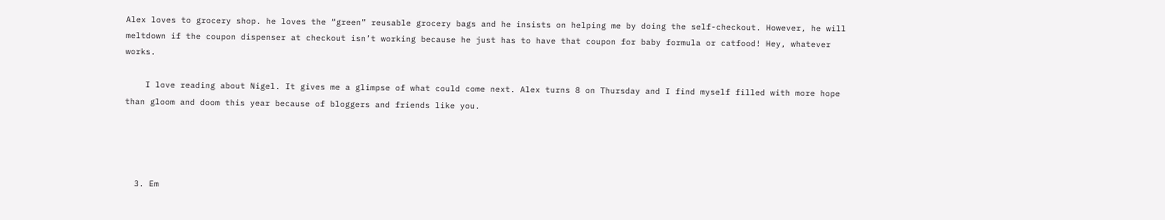Alex loves to grocery shop. he loves the “green” reusable grocery bags and he insists on helping me by doing the self-checkout. However, he will meltdown if the coupon dispenser at checkout isn’t working because he just has to have that coupon for baby formula or catfood! Hey, whatever works.

    I love reading about Nigel. It gives me a glimpse of what could come next. Alex turns 8 on Thursday and I find myself filled with more hope than gloom and doom this year because of bloggers and friends like you.




  3. Em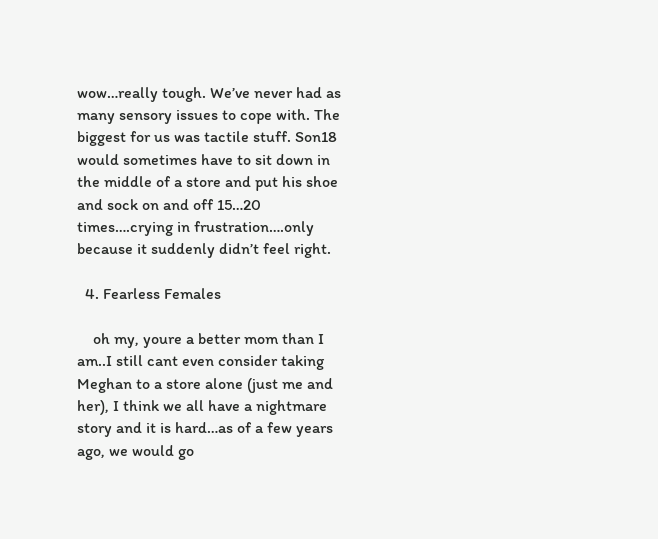wow…really tough. We’ve never had as many sensory issues to cope with. The biggest for us was tactile stuff. Son18 would sometimes have to sit down in the middle of a store and put his shoe and sock on and off 15…20 times….crying in frustration….only because it suddenly didn’t feel right.

  4. Fearless Females

    oh my, youre a better mom than I am..I still cant even consider taking Meghan to a store alone (just me and her), I think we all have a nightmare story and it is hard…as of a few years ago, we would go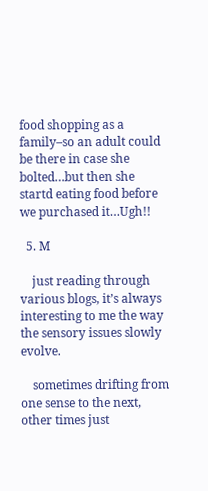food shopping as a family–so an adult could be there in case she bolted…but then she startd eating food before we purchased it…Ugh!!

  5. M

    just reading through various blogs, it’s always interesting to me the way the sensory issues slowly evolve.

    sometimes drifting from one sense to the next, other times just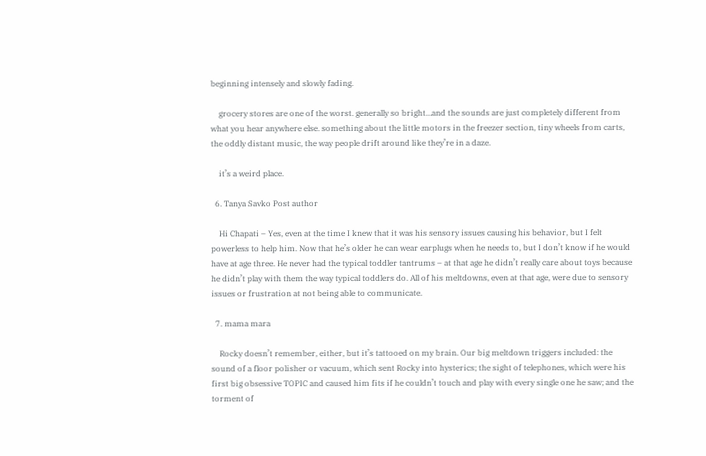beginning intensely and slowly fading.

    grocery stores are one of the worst. generally so bright…and the sounds are just completely different from what you hear anywhere else. something about the little motors in the freezer section, tiny wheels from carts, the oddly distant music, the way people drift around like they’re in a daze.

    it’s a weird place.

  6. Tanya Savko Post author

    Hi Chapati – Yes, even at the time I knew that it was his sensory issues causing his behavior, but I felt powerless to help him. Now that he’s older he can wear earplugs when he needs to, but I don’t know if he would have at age three. He never had the typical toddler tantrums – at that age he didn’t really care about toys because he didn’t play with them the way typical toddlers do. All of his meltdowns, even at that age, were due to sensory issues or frustration at not being able to communicate.

  7. mama mara

    Rocky doesn’t remember, either, but it’s tattooed on my brain. Our big meltdown triggers included: the sound of a floor polisher or vacuum, which sent Rocky into hysterics; the sight of telephones, which were his first big obsessive TOPIC and caused him fits if he couldn’t touch and play with every single one he saw; and the torment of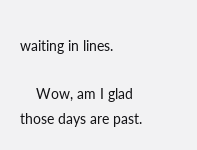waiting in lines.

    Wow, am I glad those days are past.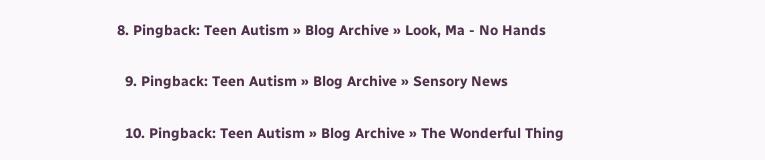8. Pingback: Teen Autism » Blog Archive » Look, Ma - No Hands

  9. Pingback: Teen Autism » Blog Archive » Sensory News

  10. Pingback: Teen Autism » Blog Archive » The Wonderful Thing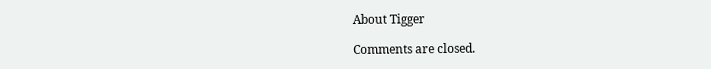About Tigger

Comments are closed.